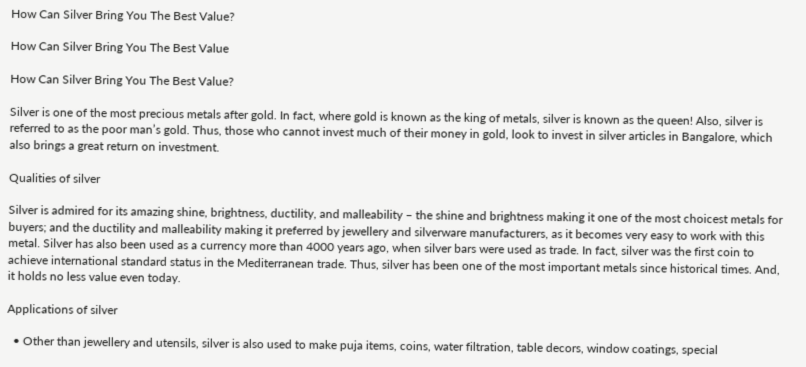How Can Silver Bring You The Best Value?

How Can Silver Bring You The Best Value

How Can Silver Bring You The Best Value?

Silver is one of the most precious metals after gold. In fact, where gold is known as the king of metals, silver is known as the queen! Also, silver is referred to as the poor man’s gold. Thus, those who cannot invest much of their money in gold, look to invest in silver articles in Bangalore, which also brings a great return on investment.

Qualities of silver

Silver is admired for its amazing shine, brightness, ductility, and malleability – the shine and brightness making it one of the most choicest metals for buyers; and the ductility and malleability making it preferred by jewellery and silverware manufacturers, as it becomes very easy to work with this metal. Silver has also been used as a currency more than 4000 years ago, when silver bars were used as trade. In fact, silver was the first coin to achieve international standard status in the Mediterranean trade. Thus, silver has been one of the most important metals since historical times. And, it holds no less value even today.

Applications of silver

  • Other than jewellery and utensils, silver is also used to make puja items, coins, water filtration, table decors, window coatings, special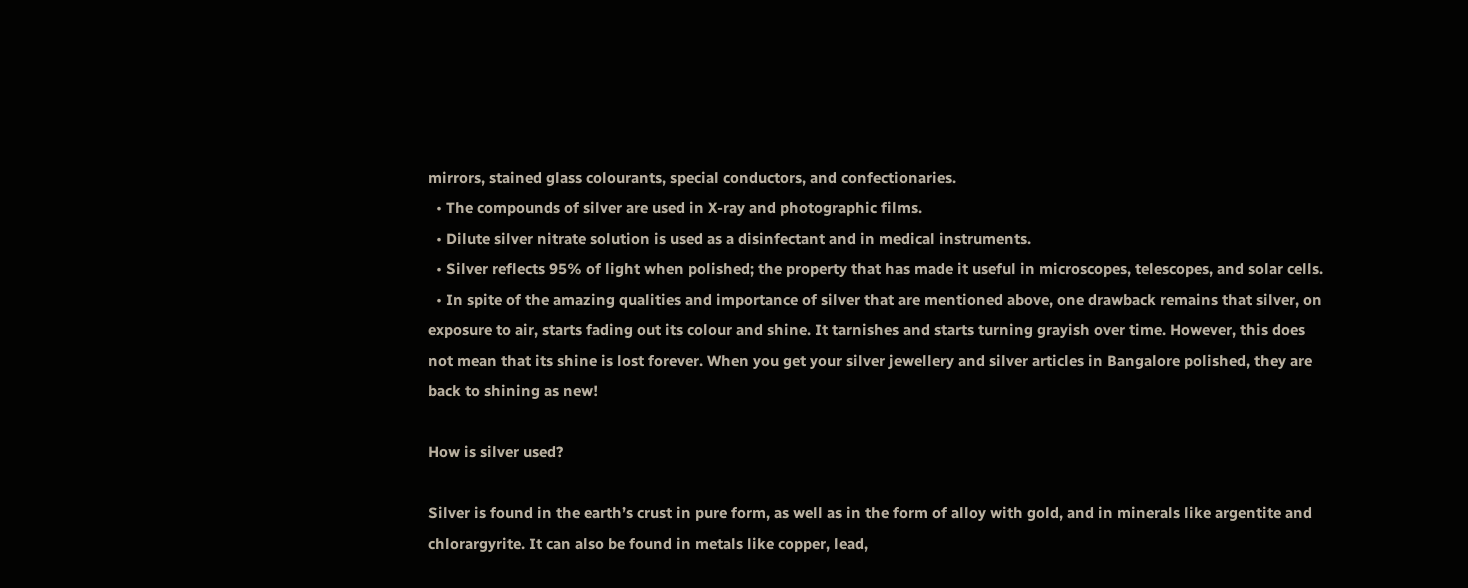mirrors, stained glass colourants, special conductors, and confectionaries.
  • The compounds of silver are used in X-ray and photographic films.
  • Dilute silver nitrate solution is used as a disinfectant and in medical instruments.
  • Silver reflects 95% of light when polished; the property that has made it useful in microscopes, telescopes, and solar cells.
  • In spite of the amazing qualities and importance of silver that are mentioned above, one drawback remains that silver, on exposure to air, starts fading out its colour and shine. It tarnishes and starts turning grayish over time. However, this does not mean that its shine is lost forever. When you get your silver jewellery and silver articles in Bangalore polished, they are back to shining as new!

How is silver used?

Silver is found in the earth’s crust in pure form, as well as in the form of alloy with gold, and in minerals like argentite and chlorargyrite. It can also be found in metals like copper, lead,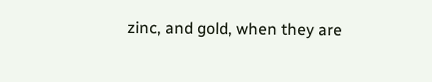zinc, and gold, when they are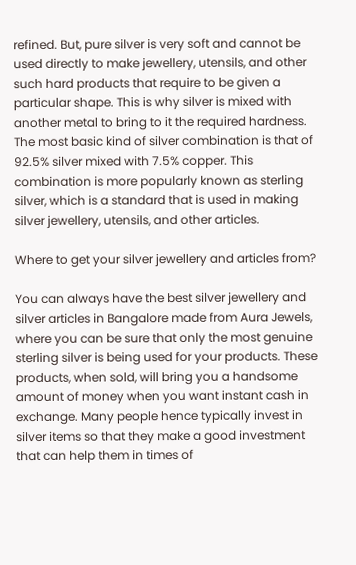refined. But, pure silver is very soft and cannot be used directly to make jewellery, utensils, and other such hard products that require to be given a particular shape. This is why silver is mixed with another metal to bring to it the required hardness. The most basic kind of silver combination is that of 92.5% silver mixed with 7.5% copper. This combination is more popularly known as sterling silver, which is a standard that is used in making silver jewellery, utensils, and other articles.

Where to get your silver jewellery and articles from?

You can always have the best silver jewellery and silver articles in Bangalore made from Aura Jewels, where you can be sure that only the most genuine sterling silver is being used for your products. These products, when sold, will bring you a handsome amount of money when you want instant cash in exchange. Many people hence typically invest in silver items so that they make a good investment that can help them in times of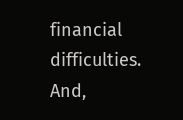financial difficulties. And,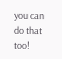you can do that too!